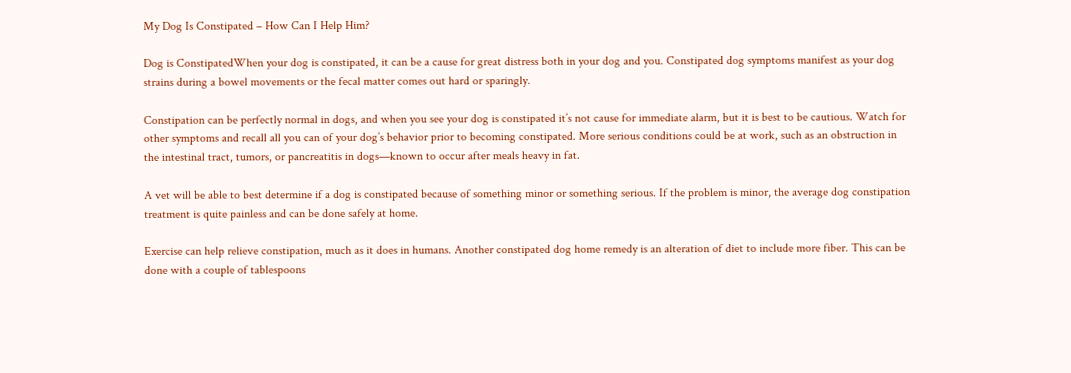My Dog Is Constipated – How Can I Help Him?

Dog is ConstipatedWhen your dog is constipated, it can be a cause for great distress both in your dog and you. Constipated dog symptoms manifest as your dog strains during a bowel movements or the fecal matter comes out hard or sparingly.

Constipation can be perfectly normal in dogs, and when you see your dog is constipated it’s not cause for immediate alarm, but it is best to be cautious. Watch for other symptoms and recall all you can of your dog’s behavior prior to becoming constipated. More serious conditions could be at work, such as an obstruction in the intestinal tract, tumors, or pancreatitis in dogs—known to occur after meals heavy in fat.

A vet will be able to best determine if a dog is constipated because of something minor or something serious. If the problem is minor, the average dog constipation treatment is quite painless and can be done safely at home.

Exercise can help relieve constipation, much as it does in humans. Another constipated dog home remedy is an alteration of diet to include more fiber. This can be done with a couple of tablespoons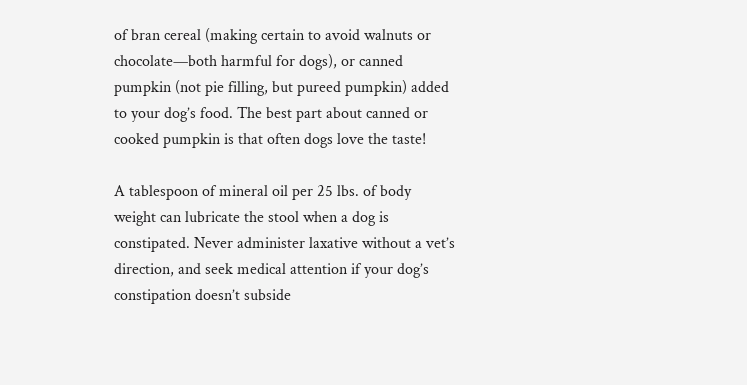of bran cereal (making certain to avoid walnuts or chocolate—both harmful for dogs), or canned pumpkin (not pie filling, but pureed pumpkin) added to your dog’s food. The best part about canned or cooked pumpkin is that often dogs love the taste!

A tablespoon of mineral oil per 25 lbs. of body weight can lubricate the stool when a dog is constipated. Never administer laxative without a vet’s direction, and seek medical attention if your dog’s constipation doesn’t subside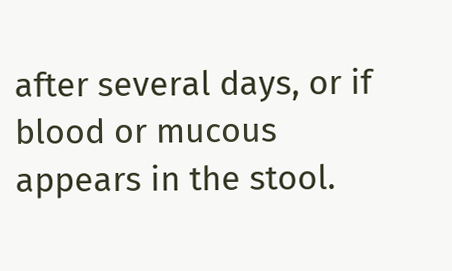after several days, or if blood or mucous appears in the stool.